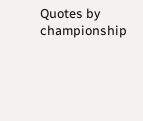Quotes by championship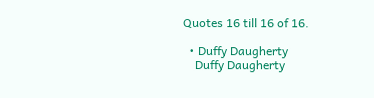Quotes 16 till 16 of 16.

  • Duffy Daugherty
    Duffy Daugherty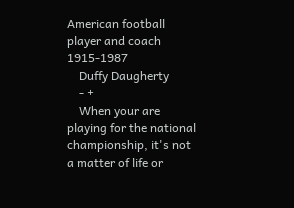American football player and coach 1915-1987
    Duffy Daugherty
    - +
    When your are playing for the national championship, it's not a matter of life or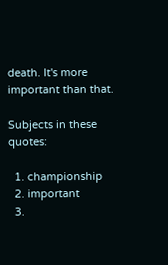death. It's more important than that.

Subjects in these quotes:

  1. championship
  2. important
  3.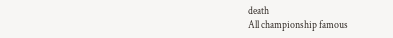death
All championship famous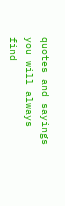quotes and sayings you will always find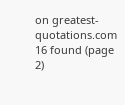on greatest-quotations.com 16 found (page 2)